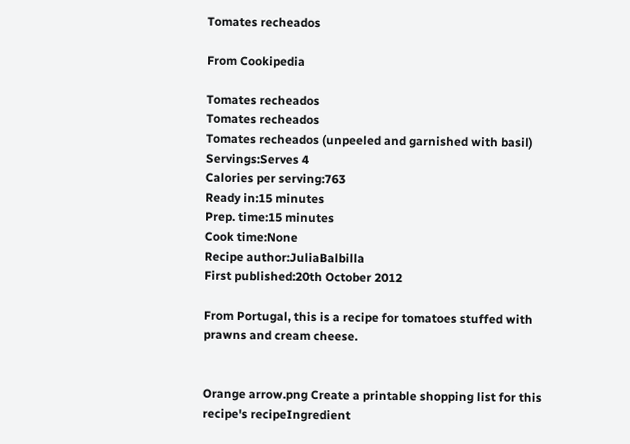Tomates recheados

From Cookipedia

Tomates recheados
Tomates recheados
Tomates recheados (unpeeled and garnished with basil)
Servings:Serves 4
Calories per serving:763
Ready in:15 minutes
Prep. time:15 minutes
Cook time:None
Recipe author:JuliaBalbilla
First published:20th October 2012

From Portugal, this is a recipe for tomatoes stuffed with prawns and cream cheese.


Orange arrow.png Create a printable shopping list for this recipe's recipeIngredient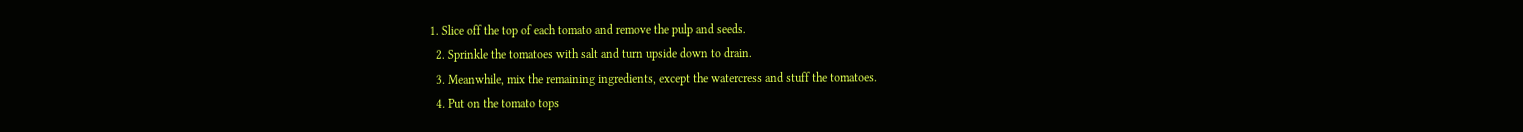1. Slice off the top of each tomato and remove the pulp and seeds.
  2. Sprinkle the tomatoes with salt and turn upside down to drain.
  3. Meanwhile, mix the remaining ingredients, except the watercress and stuff the tomatoes.
  4. Put on the tomato tops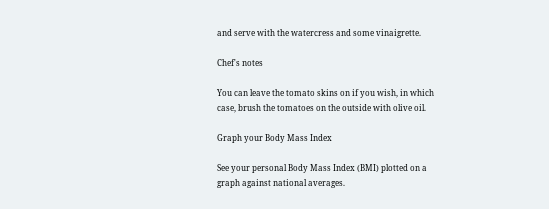and serve with the watercress and some vinaigrette.

Chef's notes

You can leave the tomato skins on if you wish, in which case, brush the tomatoes on the outside with olive oil.

Graph your Body Mass Index

See your personal Body Mass Index (BMI) plotted on a graph against national averages.